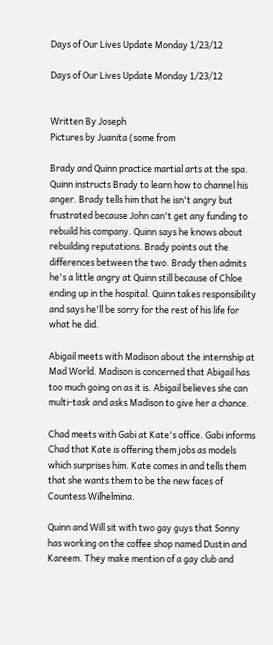Days of Our Lives Update Monday 1/23/12

Days of Our Lives Update Monday 1/23/12


Written By Joseph
Pictures by Juanita (some from

Brady and Quinn practice martial arts at the spa. Quinn instructs Brady to learn how to channel his anger. Brady tells him that he isn't angry but frustrated because John can't get any funding to rebuild his company. Quinn says he knows about rebuilding reputations. Brady points out the differences between the two. Brady then admits he's a little angry at Quinn still because of Chloe ending up in the hospital. Quinn takes responsibility and says he'll be sorry for the rest of his life for what he did.

Abigail meets with Madison about the internship at Mad World. Madison is concerned that Abigail has too much going on as it is. Abigail believes she can multi-task and asks Madison to give her a chance.

Chad meets with Gabi at Kate's office. Gabi informs Chad that Kate is offering them jobs as models which surprises him. Kate comes in and tells them that she wants them to be the new faces of Countess Wilhelmina.

Quinn and Will sit with two gay guys that Sonny has working on the coffee shop named Dustin and Kareem. They make mention of a gay club and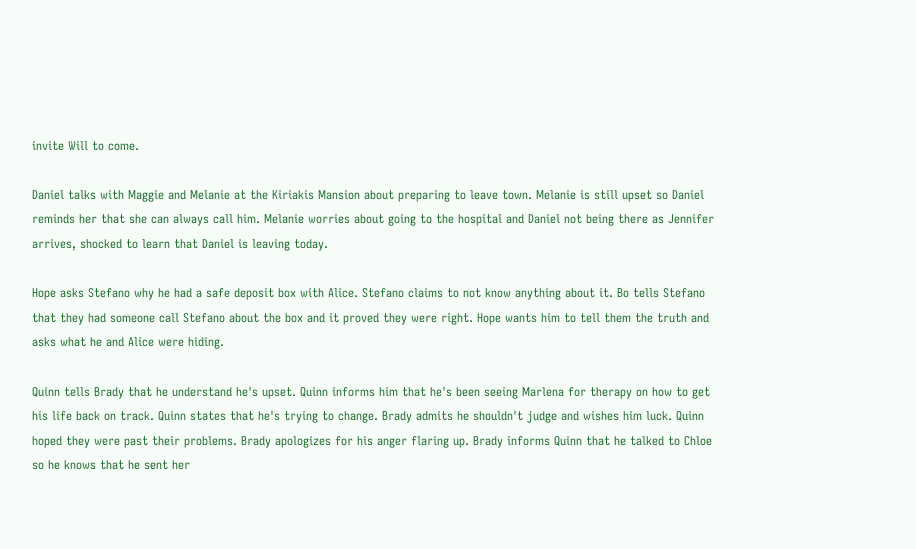invite Will to come.

Daniel talks with Maggie and Melanie at the Kiriakis Mansion about preparing to leave town. Melanie is still upset so Daniel reminds her that she can always call him. Melanie worries about going to the hospital and Daniel not being there as Jennifer arrives, shocked to learn that Daniel is leaving today.

Hope asks Stefano why he had a safe deposit box with Alice. Stefano claims to not know anything about it. Bo tells Stefano that they had someone call Stefano about the box and it proved they were right. Hope wants him to tell them the truth and asks what he and Alice were hiding.

Quinn tells Brady that he understand he's upset. Quinn informs him that he's been seeing Marlena for therapy on how to get his life back on track. Quinn states that he's trying to change. Brady admits he shouldn't judge and wishes him luck. Quinn hoped they were past their problems. Brady apologizes for his anger flaring up. Brady informs Quinn that he talked to Chloe so he knows that he sent her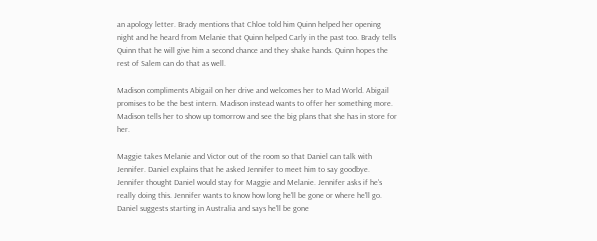an apology letter. Brady mentions that Chloe told him Quinn helped her opening night and he heard from Melanie that Quinn helped Carly in the past too. Brady tells Quinn that he will give him a second chance and they shake hands. Quinn hopes the rest of Salem can do that as well.

Madison compliments Abigail on her drive and welcomes her to Mad World. Abigail promises to be the best intern. Madison instead wants to offer her something more. Madison tells her to show up tomorrow and see the big plans that she has in store for her.

Maggie takes Melanie and Victor out of the room so that Daniel can talk with Jennifer. Daniel explains that he asked Jennifer to meet him to say goodbye. Jennifer thought Daniel would stay for Maggie and Melanie. Jennifer asks if he's really doing this. Jennifer wants to know how long he'll be gone or where he'll go. Daniel suggests starting in Australia and says he'll be gone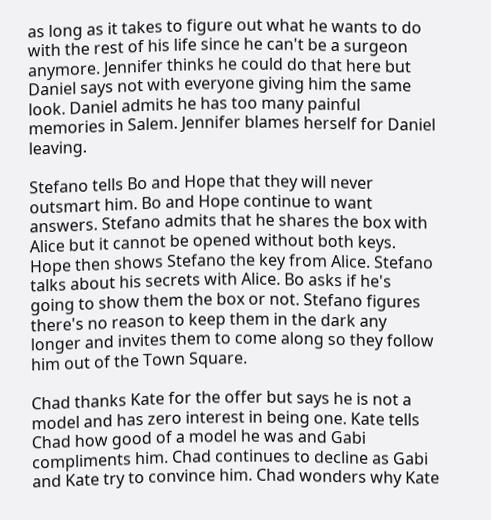as long as it takes to figure out what he wants to do with the rest of his life since he can't be a surgeon anymore. Jennifer thinks he could do that here but Daniel says not with everyone giving him the same look. Daniel admits he has too many painful memories in Salem. Jennifer blames herself for Daniel leaving.

Stefano tells Bo and Hope that they will never outsmart him. Bo and Hope continue to want answers. Stefano admits that he shares the box with Alice but it cannot be opened without both keys. Hope then shows Stefano the key from Alice. Stefano talks about his secrets with Alice. Bo asks if he's going to show them the box or not. Stefano figures there's no reason to keep them in the dark any longer and invites them to come along so they follow him out of the Town Square.

Chad thanks Kate for the offer but says he is not a model and has zero interest in being one. Kate tells Chad how good of a model he was and Gabi compliments him. Chad continues to decline as Gabi and Kate try to convince him. Chad wonders why Kate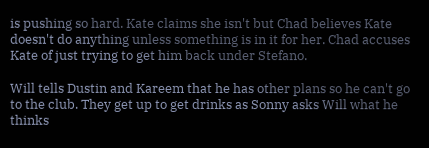is pushing so hard. Kate claims she isn't but Chad believes Kate doesn't do anything unless something is in it for her. Chad accuses Kate of just trying to get him back under Stefano.

Will tells Dustin and Kareem that he has other plans so he can't go to the club. They get up to get drinks as Sonny asks Will what he thinks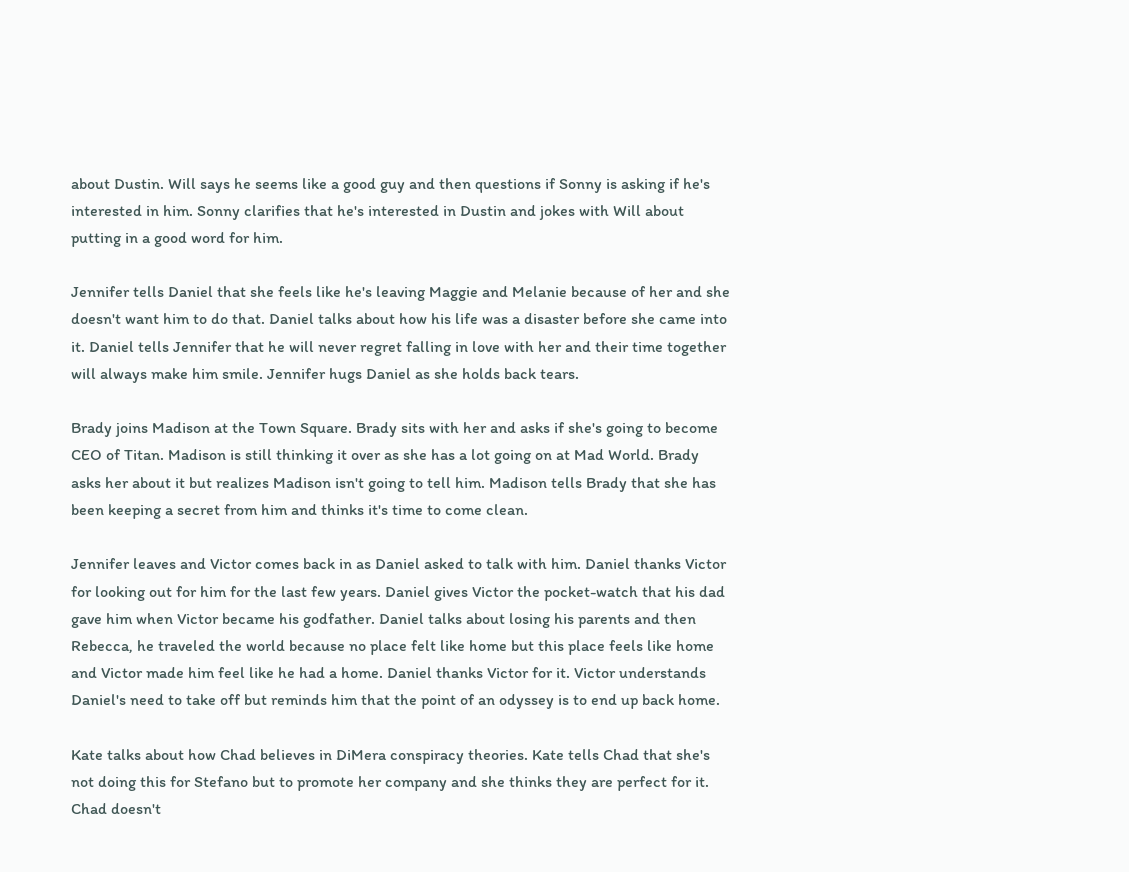about Dustin. Will says he seems like a good guy and then questions if Sonny is asking if he's interested in him. Sonny clarifies that he's interested in Dustin and jokes with Will about putting in a good word for him.

Jennifer tells Daniel that she feels like he's leaving Maggie and Melanie because of her and she doesn't want him to do that. Daniel talks about how his life was a disaster before she came into it. Daniel tells Jennifer that he will never regret falling in love with her and their time together will always make him smile. Jennifer hugs Daniel as she holds back tears.

Brady joins Madison at the Town Square. Brady sits with her and asks if she's going to become CEO of Titan. Madison is still thinking it over as she has a lot going on at Mad World. Brady asks her about it but realizes Madison isn't going to tell him. Madison tells Brady that she has been keeping a secret from him and thinks it's time to come clean.

Jennifer leaves and Victor comes back in as Daniel asked to talk with him. Daniel thanks Victor for looking out for him for the last few years. Daniel gives Victor the pocket-watch that his dad gave him when Victor became his godfather. Daniel talks about losing his parents and then Rebecca, he traveled the world because no place felt like home but this place feels like home and Victor made him feel like he had a home. Daniel thanks Victor for it. Victor understands Daniel's need to take off but reminds him that the point of an odyssey is to end up back home.

Kate talks about how Chad believes in DiMera conspiracy theories. Kate tells Chad that she's not doing this for Stefano but to promote her company and she thinks they are perfect for it. Chad doesn't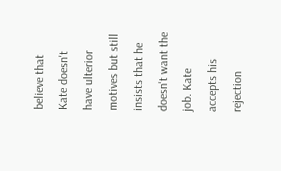believe that Kate doesn't have ulterior motives but still insists that he doesn't want the job. Kate accepts his rejection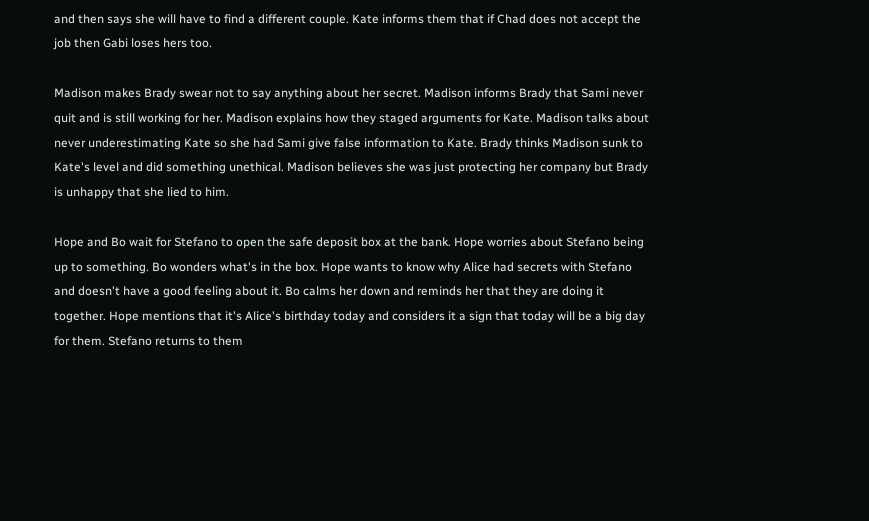and then says she will have to find a different couple. Kate informs them that if Chad does not accept the job then Gabi loses hers too.

Madison makes Brady swear not to say anything about her secret. Madison informs Brady that Sami never quit and is still working for her. Madison explains how they staged arguments for Kate. Madison talks about never underestimating Kate so she had Sami give false information to Kate. Brady thinks Madison sunk to Kate's level and did something unethical. Madison believes she was just protecting her company but Brady is unhappy that she lied to him.

Hope and Bo wait for Stefano to open the safe deposit box at the bank. Hope worries about Stefano being up to something. Bo wonders what's in the box. Hope wants to know why Alice had secrets with Stefano and doesn't have a good feeling about it. Bo calms her down and reminds her that they are doing it together. Hope mentions that it's Alice's birthday today and considers it a sign that today will be a big day for them. Stefano returns to them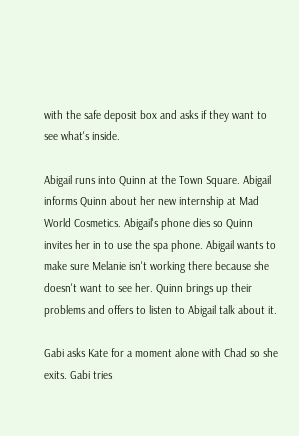with the safe deposit box and asks if they want to see what's inside.

Abigail runs into Quinn at the Town Square. Abigail informs Quinn about her new internship at Mad World Cosmetics. Abigail's phone dies so Quinn invites her in to use the spa phone. Abigail wants to make sure Melanie isn't working there because she doesn't want to see her. Quinn brings up their problems and offers to listen to Abigail talk about it.

Gabi asks Kate for a moment alone with Chad so she exits. Gabi tries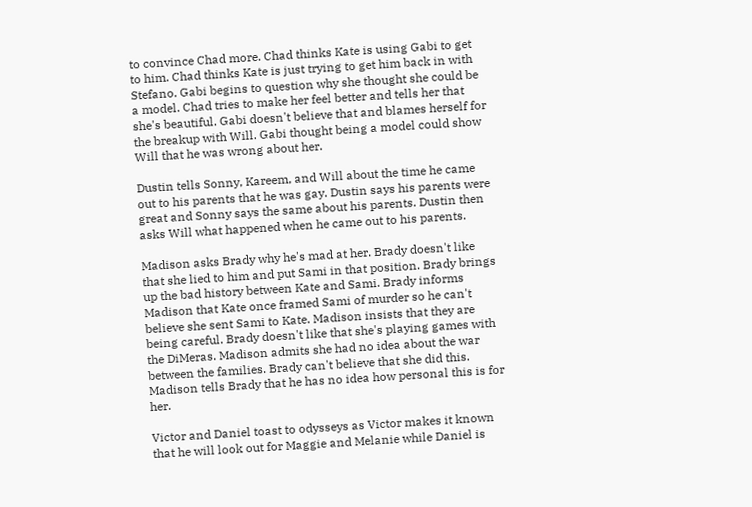to convince Chad more. Chad thinks Kate is using Gabi to get to him. Chad thinks Kate is just trying to get him back in with Stefano. Gabi begins to question why she thought she could be a model. Chad tries to make her feel better and tells her that she's beautiful. Gabi doesn't believe that and blames herself for the breakup with Will. Gabi thought being a model could show Will that he was wrong about her.

Dustin tells Sonny, Kareem, and Will about the time he came out to his parents that he was gay. Dustin says his parents were great and Sonny says the same about his parents. Dustin then asks Will what happened when he came out to his parents.

Madison asks Brady why he's mad at her. Brady doesn't like that she lied to him and put Sami in that position. Brady brings up the bad history between Kate and Sami. Brady informs Madison that Kate once framed Sami of murder so he can't believe she sent Sami to Kate. Madison insists that they are being careful. Brady doesn't like that she's playing games with the DiMeras. Madison admits she had no idea about the war between the families. Brady can't believe that she did this. Madison tells Brady that he has no idea how personal this is for her.

Victor and Daniel toast to odysseys as Victor makes it known that he will look out for Maggie and Melanie while Daniel is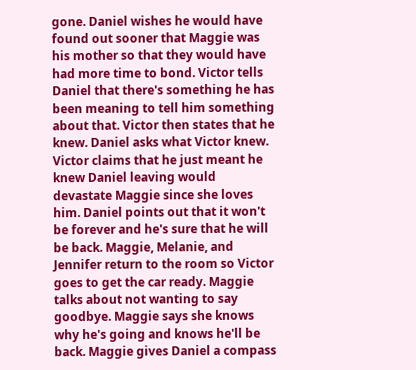gone. Daniel wishes he would have found out sooner that Maggie was his mother so that they would have had more time to bond. Victor tells Daniel that there's something he has been meaning to tell him something about that. Victor then states that he knew. Daniel asks what Victor knew. Victor claims that he just meant he knew Daniel leaving would devastate Maggie since she loves him. Daniel points out that it won't be forever and he's sure that he will be back. Maggie, Melanie, and Jennifer return to the room so Victor goes to get the car ready. Maggie talks about not wanting to say goodbye. Maggie says she knows why he's going and knows he'll be back. Maggie gives Daniel a compass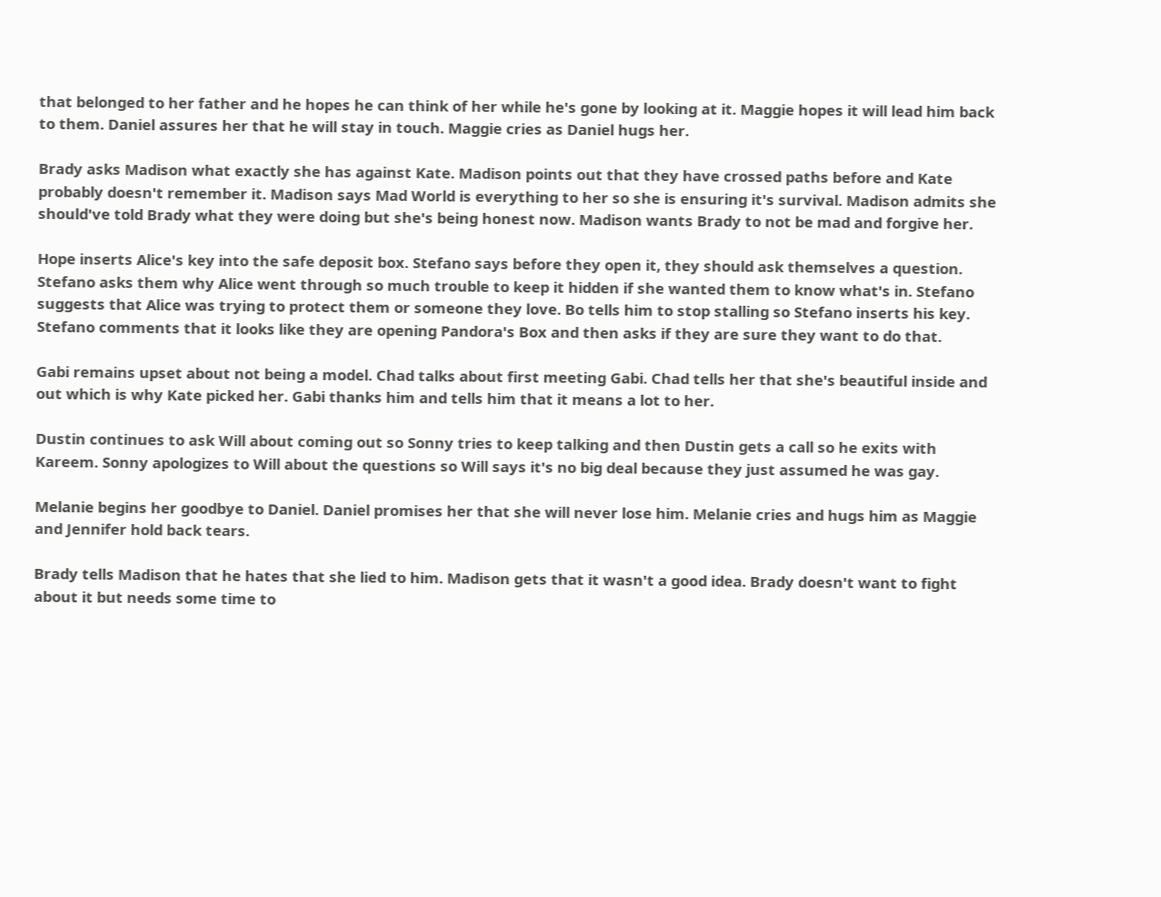that belonged to her father and he hopes he can think of her while he's gone by looking at it. Maggie hopes it will lead him back to them. Daniel assures her that he will stay in touch. Maggie cries as Daniel hugs her.

Brady asks Madison what exactly she has against Kate. Madison points out that they have crossed paths before and Kate probably doesn't remember it. Madison says Mad World is everything to her so she is ensuring it's survival. Madison admits she should've told Brady what they were doing but she's being honest now. Madison wants Brady to not be mad and forgive her.

Hope inserts Alice's key into the safe deposit box. Stefano says before they open it, they should ask themselves a question. Stefano asks them why Alice went through so much trouble to keep it hidden if she wanted them to know what's in. Stefano suggests that Alice was trying to protect them or someone they love. Bo tells him to stop stalling so Stefano inserts his key. Stefano comments that it looks like they are opening Pandora's Box and then asks if they are sure they want to do that.

Gabi remains upset about not being a model. Chad talks about first meeting Gabi. Chad tells her that she's beautiful inside and out which is why Kate picked her. Gabi thanks him and tells him that it means a lot to her.

Dustin continues to ask Will about coming out so Sonny tries to keep talking and then Dustin gets a call so he exits with Kareem. Sonny apologizes to Will about the questions so Will says it's no big deal because they just assumed he was gay.

Melanie begins her goodbye to Daniel. Daniel promises her that she will never lose him. Melanie cries and hugs him as Maggie and Jennifer hold back tears.

Brady tells Madison that he hates that she lied to him. Madison gets that it wasn't a good idea. Brady doesn't want to fight about it but needs some time to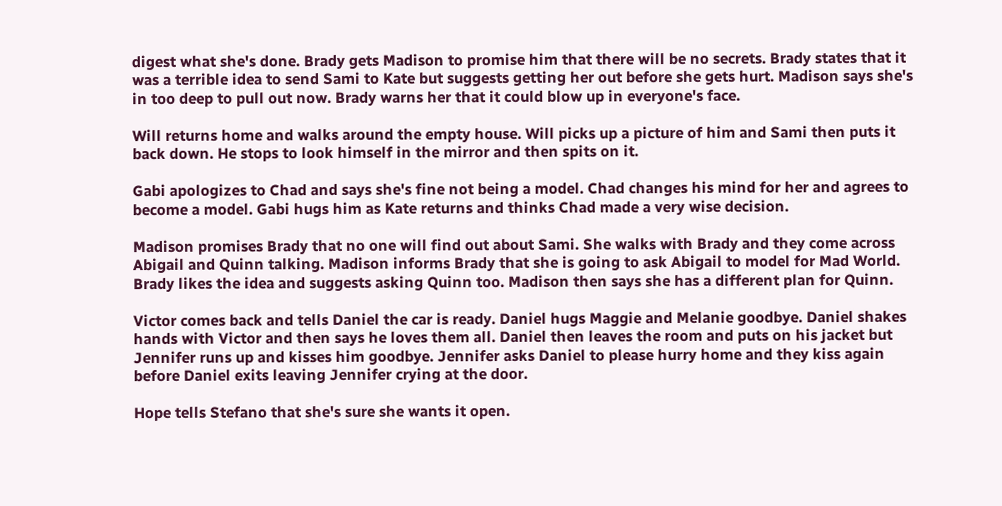digest what she's done. Brady gets Madison to promise him that there will be no secrets. Brady states that it was a terrible idea to send Sami to Kate but suggests getting her out before she gets hurt. Madison says she's in too deep to pull out now. Brady warns her that it could blow up in everyone's face.

Will returns home and walks around the empty house. Will picks up a picture of him and Sami then puts it back down. He stops to look himself in the mirror and then spits on it.

Gabi apologizes to Chad and says she's fine not being a model. Chad changes his mind for her and agrees to become a model. Gabi hugs him as Kate returns and thinks Chad made a very wise decision.

Madison promises Brady that no one will find out about Sami. She walks with Brady and they come across Abigail and Quinn talking. Madison informs Brady that she is going to ask Abigail to model for Mad World. Brady likes the idea and suggests asking Quinn too. Madison then says she has a different plan for Quinn.

Victor comes back and tells Daniel the car is ready. Daniel hugs Maggie and Melanie goodbye. Daniel shakes hands with Victor and then says he loves them all. Daniel then leaves the room and puts on his jacket but Jennifer runs up and kisses him goodbye. Jennifer asks Daniel to please hurry home and they kiss again before Daniel exits leaving Jennifer crying at the door.

Hope tells Stefano that she's sure she wants it open.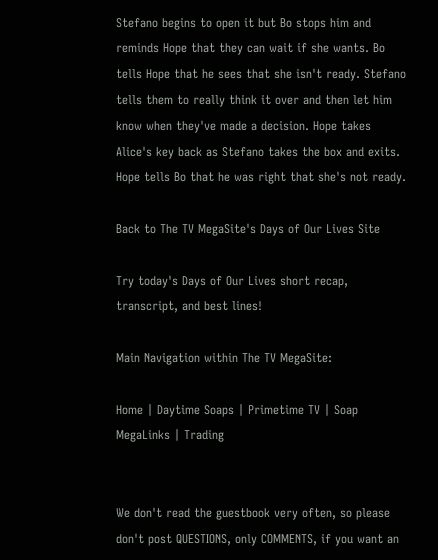Stefano begins to open it but Bo stops him and reminds Hope that they can wait if she wants. Bo tells Hope that he sees that she isn't ready. Stefano tells them to really think it over and then let him know when they've made a decision. Hope takes Alice's key back as Stefano takes the box and exits. Hope tells Bo that he was right that she's not ready.

Back to The TV MegaSite's Days of Our Lives Site

Try today's Days of Our Lives short recap, transcript, and best lines!

Main Navigation within The TV MegaSite:

Home | Daytime Soaps | Primetime TV | Soap MegaLinks | Trading


We don't read the guestbook very often, so please don't post QUESTIONS, only COMMENTS, if you want an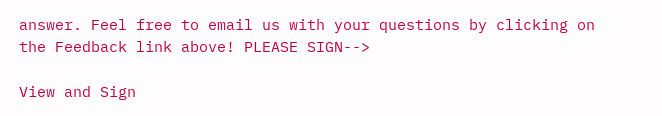answer. Feel free to email us with your questions by clicking on the Feedback link above! PLEASE SIGN-->

View and Sign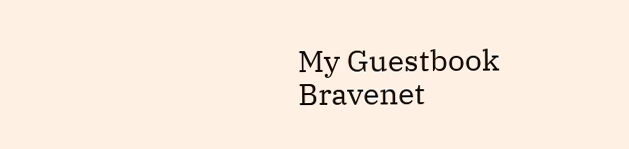My Guestbook Bravenet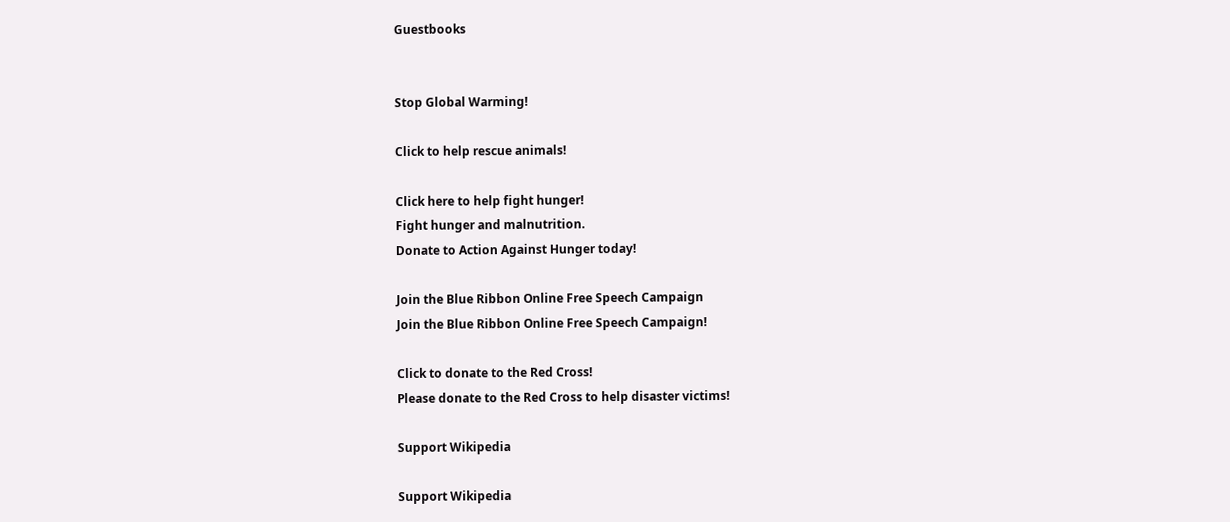Guestbooks


Stop Global Warming!

Click to help rescue animals!

Click here to help fight hunger!
Fight hunger and malnutrition.
Donate to Action Against Hunger today!

Join the Blue Ribbon Online Free Speech Campaign
Join the Blue Ribbon Online Free Speech Campaign!

Click to donate to the Red Cross!
Please donate to the Red Cross to help disaster victims!

Support Wikipedia

Support Wikipedia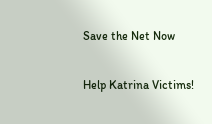Save the Net Now

Help Katrina Victims!